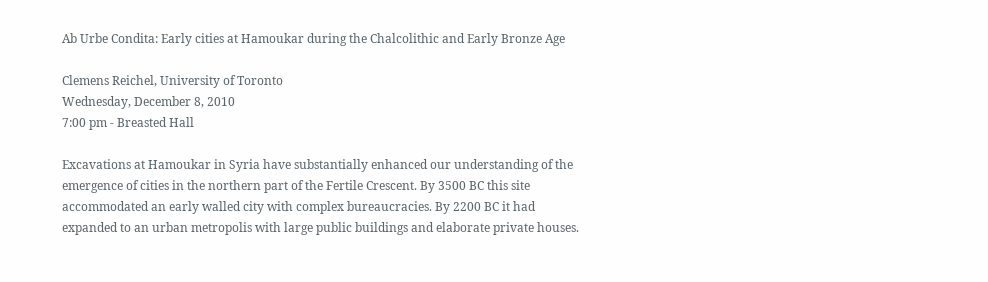Ab Urbe Condita: Early cities at Hamoukar during the Chalcolithic and Early Bronze Age

Clemens Reichel, University of Toronto
Wednesday, December 8, 2010
7:00 pm - Breasted Hall

Excavations at Hamoukar in Syria have substantially enhanced our understanding of the emergence of cities in the northern part of the Fertile Crescent. By 3500 BC this site accommodated an early walled city with complex bureaucracies. By 2200 BC it had expanded to an urban metropolis with large public buildings and elaborate private houses.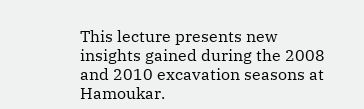This lecture presents new insights gained during the 2008 and 2010 excavation seasons at Hamoukar.